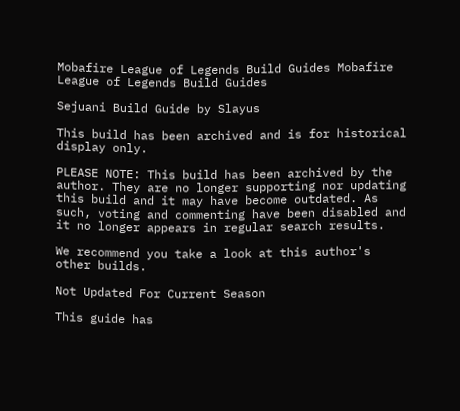Mobafire League of Legends Build Guides Mobafire League of Legends Build Guides

Sejuani Build Guide by Slayus

This build has been archived and is for historical display only.

PLEASE NOTE: This build has been archived by the author. They are no longer supporting nor updating this build and it may have become outdated. As such, voting and commenting have been disabled and it no longer appears in regular search results.

We recommend you take a look at this author's other builds.

Not Updated For Current Season

This guide has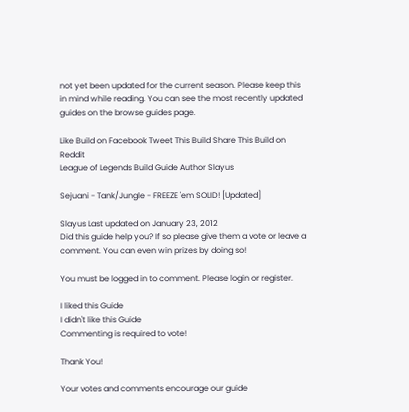not yet been updated for the current season. Please keep this in mind while reading. You can see the most recently updated guides on the browse guides page.

Like Build on Facebook Tweet This Build Share This Build on Reddit
League of Legends Build Guide Author Slayus

Sejuani - Tank/Jungle - FREEZE 'em SOLID! [Updated]

Slayus Last updated on January 23, 2012
Did this guide help you? If so please give them a vote or leave a comment. You can even win prizes by doing so!

You must be logged in to comment. Please login or register.

I liked this Guide
I didn't like this Guide
Commenting is required to vote!

Thank You!

Your votes and comments encourage our guide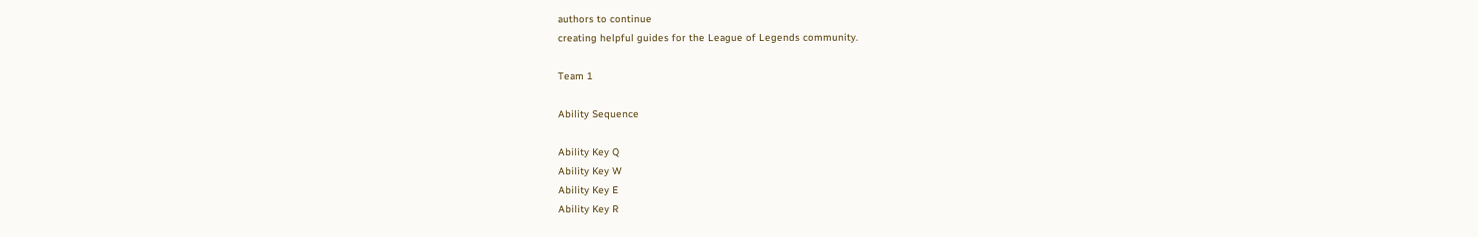authors to continue
creating helpful guides for the League of Legends community.

Team 1

Ability Sequence

Ability Key Q
Ability Key W
Ability Key E
Ability Key R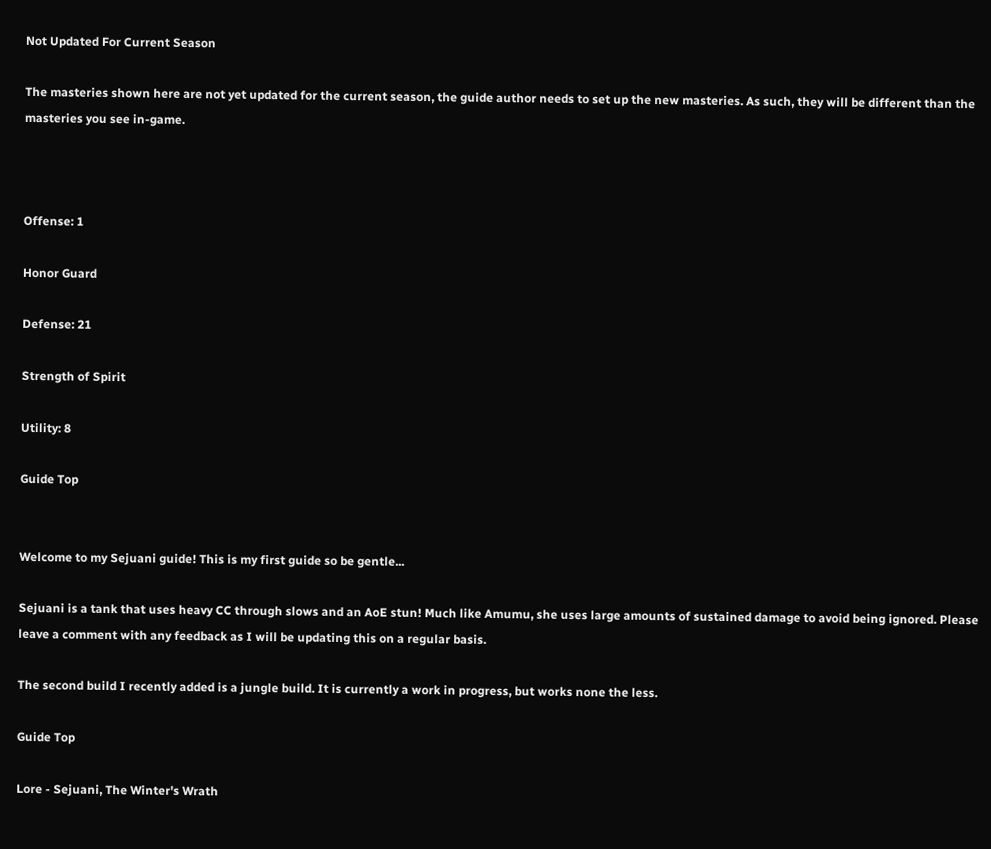Not Updated For Current Season

The masteries shown here are not yet updated for the current season, the guide author needs to set up the new masteries. As such, they will be different than the masteries you see in-game.



Offense: 1

Honor Guard

Defense: 21

Strength of Spirit

Utility: 8

Guide Top


Welcome to my Sejuani guide! This is my first guide so be gentle...

Sejuani is a tank that uses heavy CC through slows and an AoE stun! Much like Amumu, she uses large amounts of sustained damage to avoid being ignored. Please leave a comment with any feedback as I will be updating this on a regular basis.

The second build I recently added is a jungle build. It is currently a work in progress, but works none the less.

Guide Top

Lore - Sejuani, The Winter's Wrath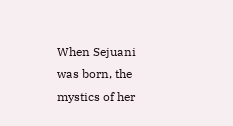When Sejuani was born, the mystics of her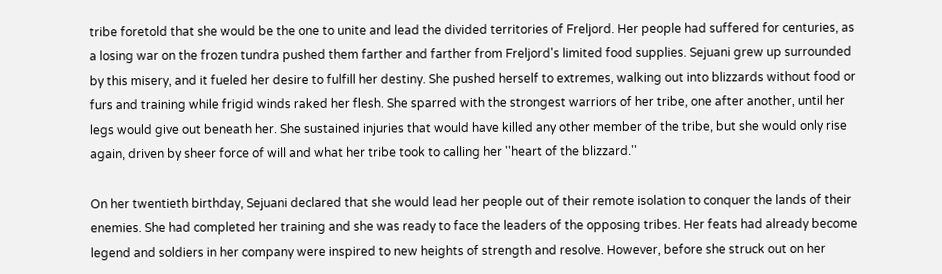tribe foretold that she would be the one to unite and lead the divided territories of Freljord. Her people had suffered for centuries, as a losing war on the frozen tundra pushed them farther and farther from Freljord's limited food supplies. Sejuani grew up surrounded by this misery, and it fueled her desire to fulfill her destiny. She pushed herself to extremes, walking out into blizzards without food or furs and training while frigid winds raked her flesh. She sparred with the strongest warriors of her tribe, one after another, until her legs would give out beneath her. She sustained injuries that would have killed any other member of the tribe, but she would only rise again, driven by sheer force of will and what her tribe took to calling her ''heart of the blizzard.''

On her twentieth birthday, Sejuani declared that she would lead her people out of their remote isolation to conquer the lands of their enemies. She had completed her training and she was ready to face the leaders of the opposing tribes. Her feats had already become legend and soldiers in her company were inspired to new heights of strength and resolve. However, before she struck out on her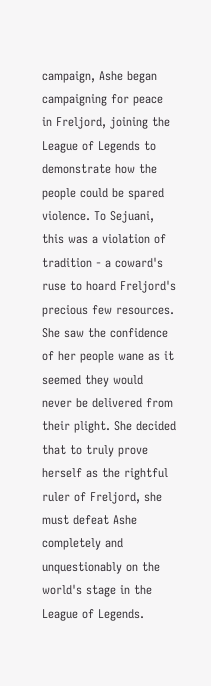campaign, Ashe began campaigning for peace in Freljord, joining the League of Legends to demonstrate how the people could be spared violence. To Sejuani, this was a violation of tradition - a coward's ruse to hoard Freljord's precious few resources. She saw the confidence of her people wane as it seemed they would never be delivered from their plight. She decided that to truly prove herself as the rightful ruler of Freljord, she must defeat Ashe completely and unquestionably on the world's stage in the League of Legends.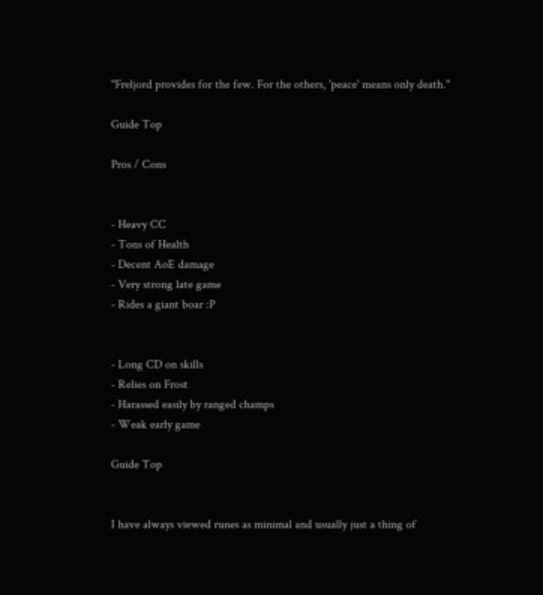''Freljord provides for the few. For the others, 'peace' means only death.''

Guide Top

Pros / Cons


- Heavy CC
- Tons of Health
- Decent AoE damage
- Very strong late game
- Rides a giant boar :P


- Long CD on skills
- Relies on Frost
- Harassed easily by ranged champs
- Weak early game

Guide Top


I have always viewed runes as minimal and usually just a thing of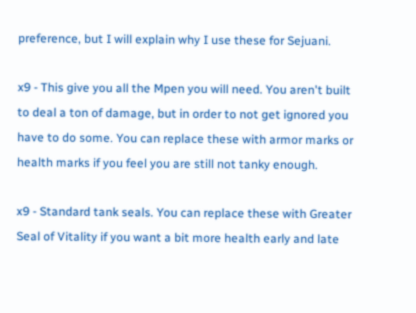preference, but I will explain why I use these for Sejuani.

x9 - This give you all the Mpen you will need. You aren't built to deal a ton of damage, but in order to not get ignored you have to do some. You can replace these with armor marks or health marks if you feel you are still not tanky enough.

x9 - Standard tank seals. You can replace these with Greater Seal of Vitality if you want a bit more health early and late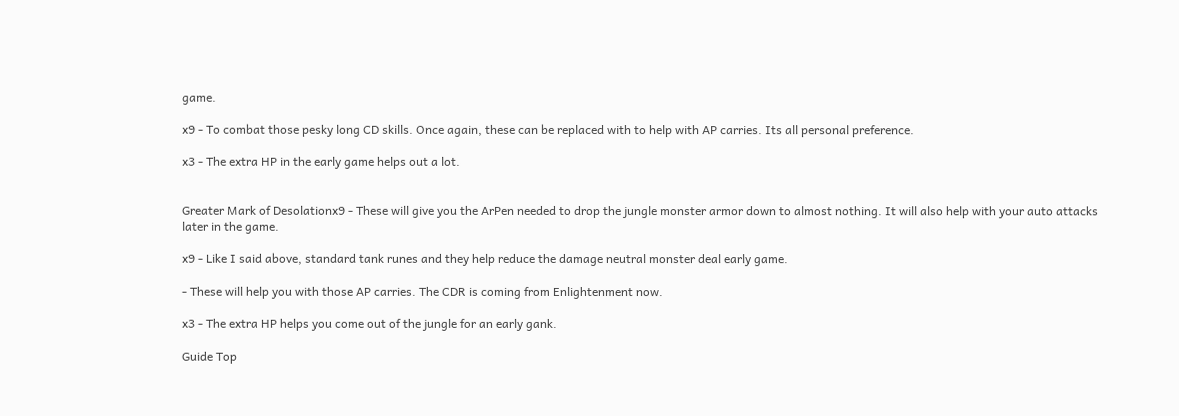game.

x9 - To combat those pesky long CD skills. Once again, these can be replaced with to help with AP carries. Its all personal preference.

x3 - The extra HP in the early game helps out a lot.


Greater Mark of Desolationx9 - These will give you the ArPen needed to drop the jungle monster armor down to almost nothing. It will also help with your auto attacks later in the game.

x9 - Like I said above, standard tank runes and they help reduce the damage neutral monster deal early game.

- These will help you with those AP carries. The CDR is coming from Enlightenment now.

x3 - The extra HP helps you come out of the jungle for an early gank.

Guide Top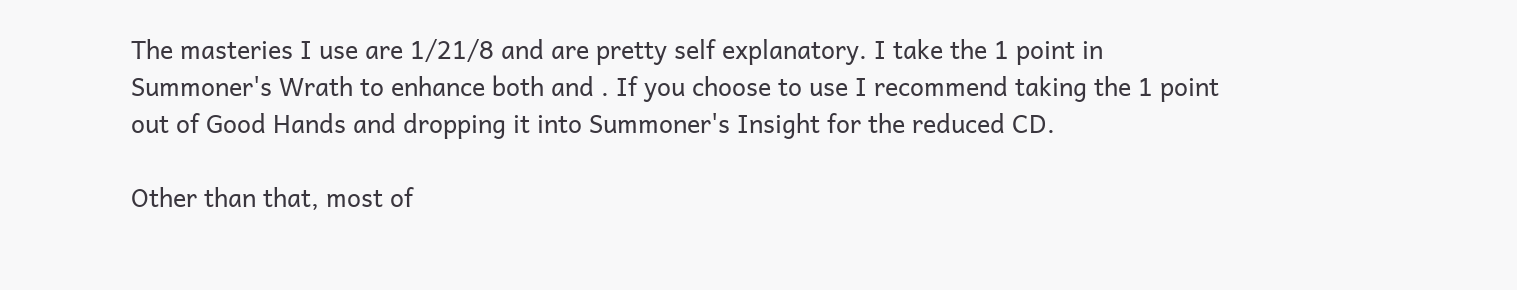The masteries I use are 1/21/8 and are pretty self explanatory. I take the 1 point in Summoner's Wrath to enhance both and . If you choose to use I recommend taking the 1 point out of Good Hands and dropping it into Summoner's Insight for the reduced CD.

Other than that, most of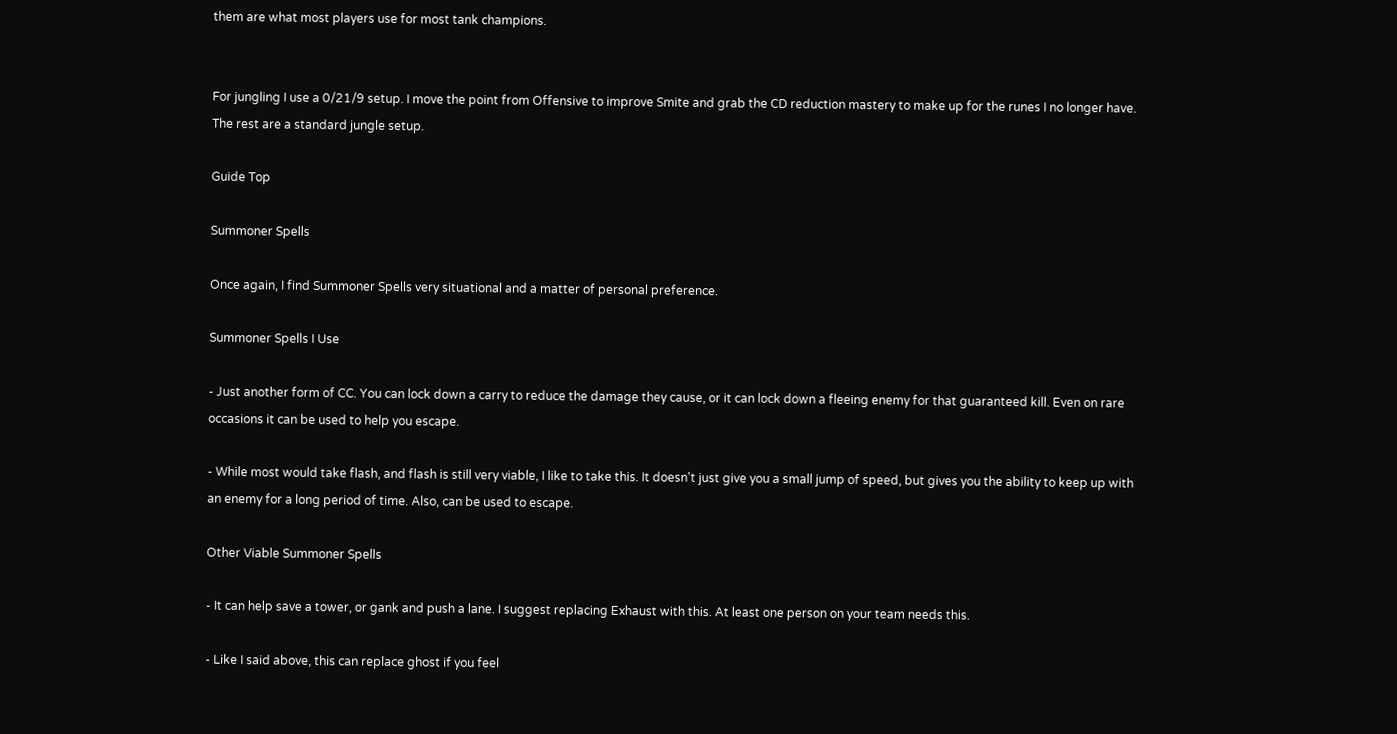them are what most players use for most tank champions.


For jungling I use a 0/21/9 setup. I move the point from Offensive to improve Smite and grab the CD reduction mastery to make up for the runes I no longer have. The rest are a standard jungle setup.

Guide Top

Summoner Spells

Once again, I find Summoner Spells very situational and a matter of personal preference.

Summoner Spells I Use

- Just another form of CC. You can lock down a carry to reduce the damage they cause, or it can lock down a fleeing enemy for that guaranteed kill. Even on rare occasions it can be used to help you escape.

- While most would take flash, and flash is still very viable, I like to take this. It doesn't just give you a small jump of speed, but gives you the ability to keep up with an enemy for a long period of time. Also, can be used to escape.

Other Viable Summoner Spells

- It can help save a tower, or gank and push a lane. I suggest replacing Exhaust with this. At least one person on your team needs this.

- Like I said above, this can replace ghost if you feel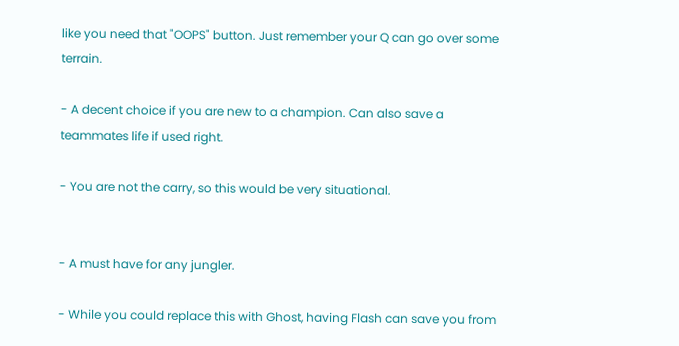like you need that "OOPS" button. Just remember your Q can go over some terrain.

- A decent choice if you are new to a champion. Can also save a teammates life if used right.

- You are not the carry, so this would be very situational.


- A must have for any jungler.

- While you could replace this with Ghost, having Flash can save you from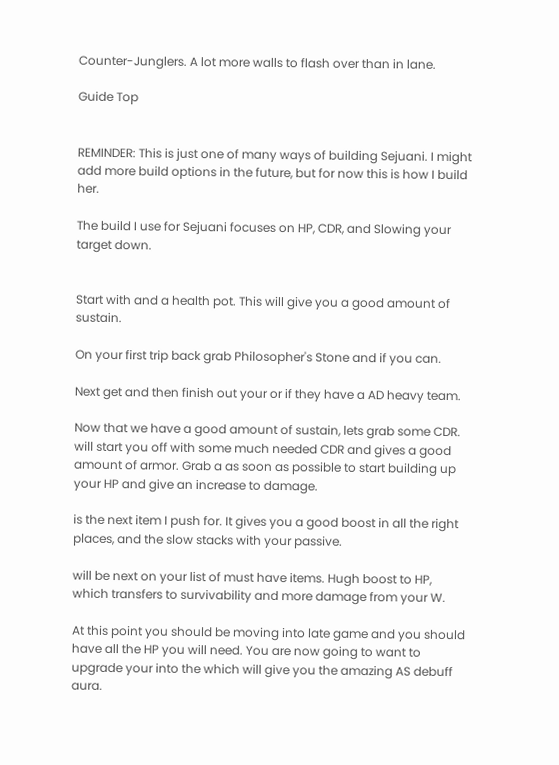Counter-Junglers. A lot more walls to flash over than in lane.

Guide Top


REMINDER: This is just one of many ways of building Sejuani. I might add more build options in the future, but for now this is how I build her.

The build I use for Sejuani focuses on HP, CDR, and Slowing your target down.


Start with and a health pot. This will give you a good amount of sustain.

On your first trip back grab Philosopher's Stone and if you can.

Next get and then finish out your or if they have a AD heavy team.

Now that we have a good amount of sustain, lets grab some CDR. will start you off with some much needed CDR and gives a good amount of armor. Grab a as soon as possible to start building up your HP and give an increase to damage.

is the next item I push for. It gives you a good boost in all the right places, and the slow stacks with your passive.

will be next on your list of must have items. Hugh boost to HP, which transfers to survivability and more damage from your W.

At this point you should be moving into late game and you should have all the HP you will need. You are now going to want to upgrade your into the which will give you the amazing AS debuff aura.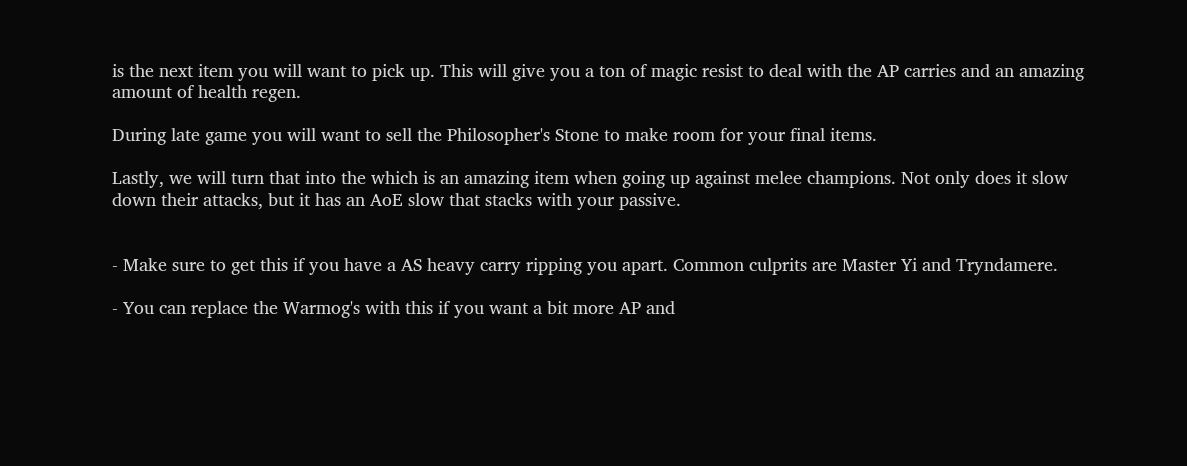is the next item you will want to pick up. This will give you a ton of magic resist to deal with the AP carries and an amazing amount of health regen.

During late game you will want to sell the Philosopher's Stone to make room for your final items.

Lastly, we will turn that into the which is an amazing item when going up against melee champions. Not only does it slow down their attacks, but it has an AoE slow that stacks with your passive.


- Make sure to get this if you have a AS heavy carry ripping you apart. Common culprits are Master Yi and Tryndamere.

- You can replace the Warmog's with this if you want a bit more AP and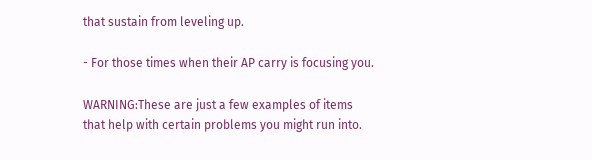that sustain from leveling up.

- For those times when their AP carry is focusing you.

WARNING:These are just a few examples of items that help with certain problems you might run into.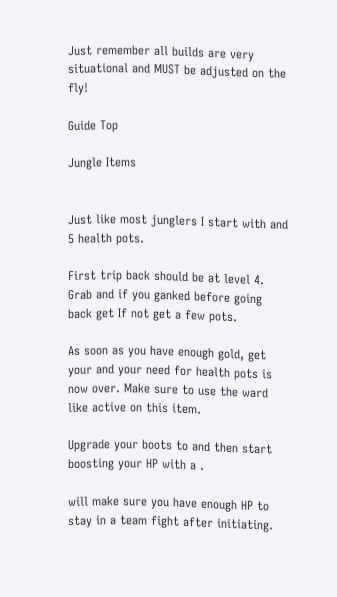Just remember all builds are very situational and MUST be adjusted on the fly!

Guide Top

Jungle Items


Just like most junglers I start with and 5 health pots.

First trip back should be at level 4. Grab and if you ganked before going back get If not get a few pots.

As soon as you have enough gold, get your and your need for health pots is now over. Make sure to use the ward like active on this item.

Upgrade your boots to and then start boosting your HP with a .

will make sure you have enough HP to stay in a team fight after initiating.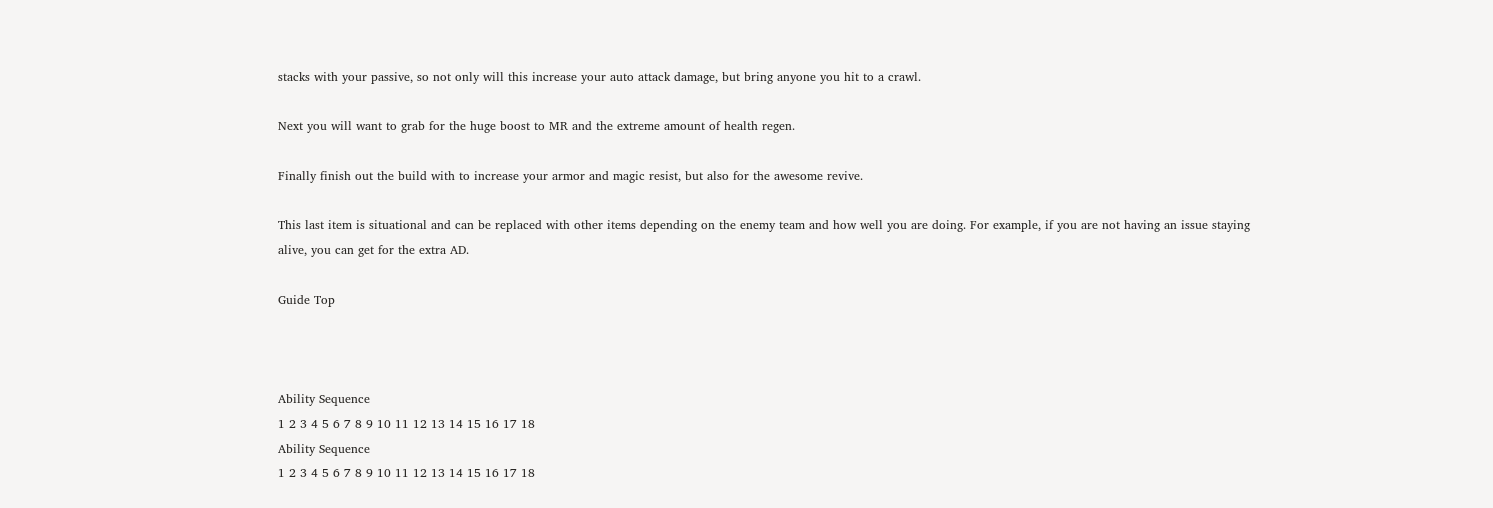stacks with your passive, so not only will this increase your auto attack damage, but bring anyone you hit to a crawl.

Next you will want to grab for the huge boost to MR and the extreme amount of health regen.

Finally finish out the build with to increase your armor and magic resist, but also for the awesome revive.

This last item is situational and can be replaced with other items depending on the enemy team and how well you are doing. For example, if you are not having an issue staying alive, you can get for the extra AD.

Guide Top



Ability Sequence
1 2 3 4 5 6 7 8 9 10 11 12 13 14 15 16 17 18
Ability Sequence
1 2 3 4 5 6 7 8 9 10 11 12 13 14 15 16 17 18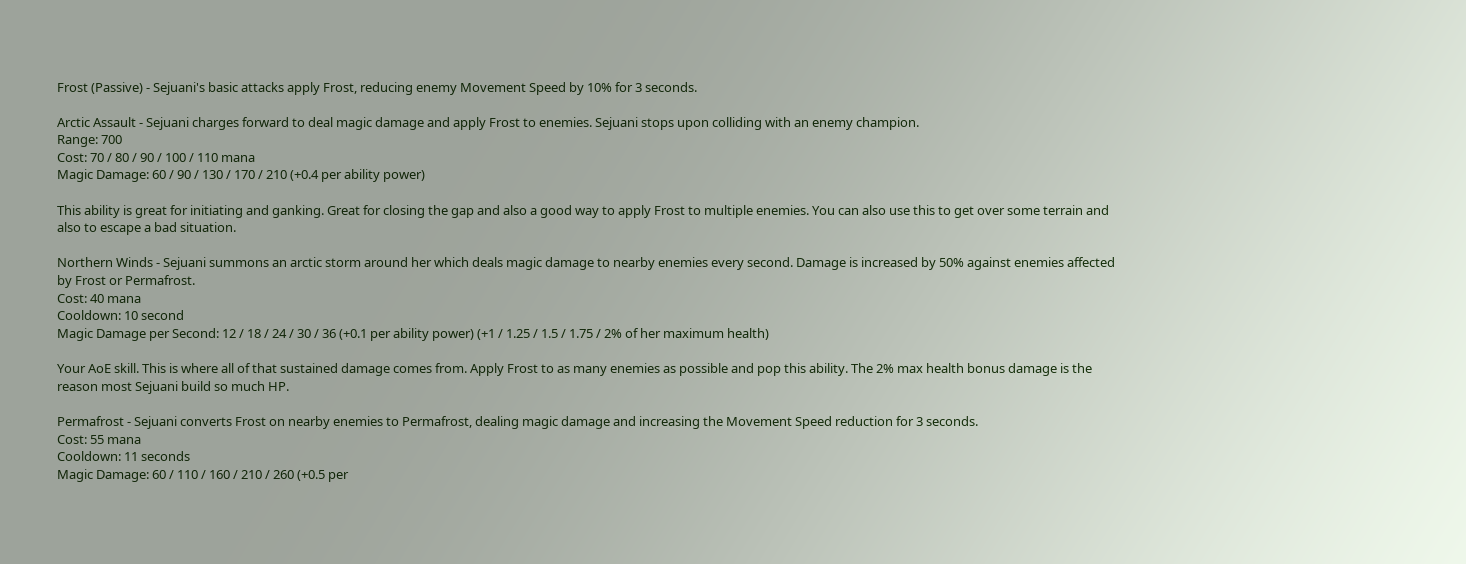Frost (Passive) - Sejuani's basic attacks apply Frost, reducing enemy Movement Speed by 10% for 3 seconds.

Arctic Assault - Sejuani charges forward to deal magic damage and apply Frost to enemies. Sejuani stops upon colliding with an enemy champion.
Range: 700
Cost: 70 / 80 / 90 / 100 / 110 mana
Magic Damage: 60 / 90 / 130 / 170 / 210 (+0.4 per ability power)

This ability is great for initiating and ganking. Great for closing the gap and also a good way to apply Frost to multiple enemies. You can also use this to get over some terrain and also to escape a bad situation.

Northern Winds - Sejuani summons an arctic storm around her which deals magic damage to nearby enemies every second. Damage is increased by 50% against enemies affected by Frost or Permafrost.
Cost: 40 mana
Cooldown: 10 second
Magic Damage per Second: 12 / 18 / 24 / 30 / 36 (+0.1 per ability power) (+1 / 1.25 / 1.5 / 1.75 / 2% of her maximum health)

Your AoE skill. This is where all of that sustained damage comes from. Apply Frost to as many enemies as possible and pop this ability. The 2% max health bonus damage is the reason most Sejuani build so much HP.

Permafrost - Sejuani converts Frost on nearby enemies to Permafrost, dealing magic damage and increasing the Movement Speed reduction for 3 seconds.
Cost: 55 mana
Cooldown: 11 seconds
Magic Damage: 60 / 110 / 160 / 210 / 260 (+0.5 per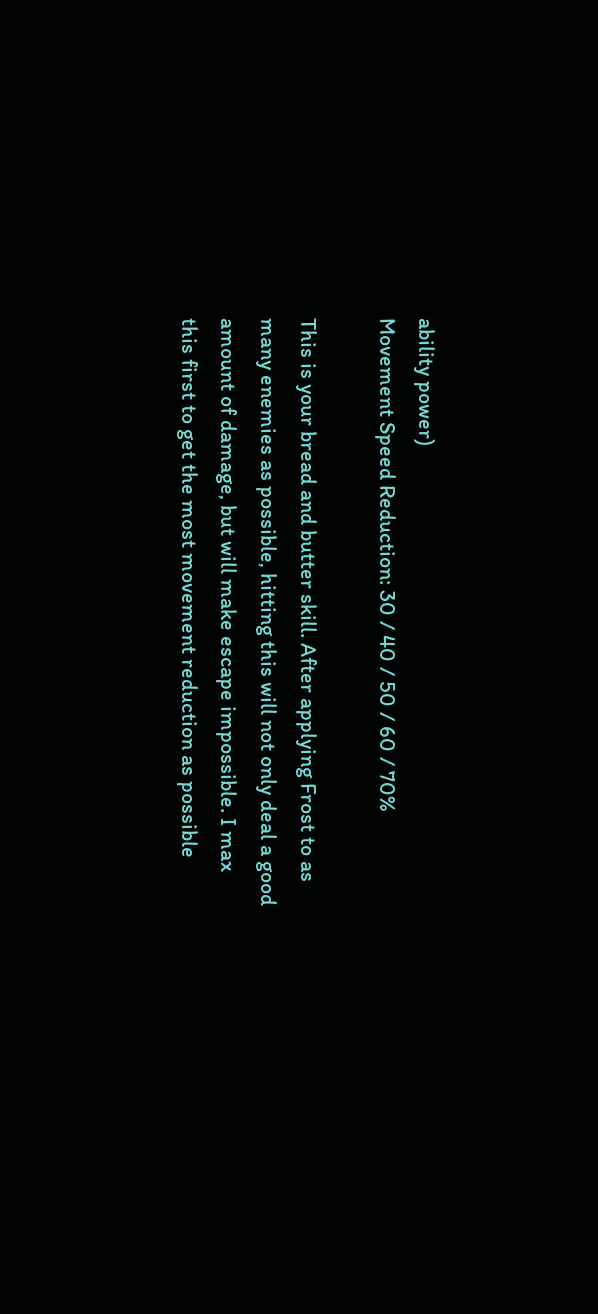ability power)
Movement Speed Reduction: 30 / 40 / 50 / 60 / 70%

This is your bread and butter skill. After applying Frost to as many enemies as possible, hitting this will not only deal a good amount of damage, but will make escape impossible. I max this first to get the most movement reduction as possible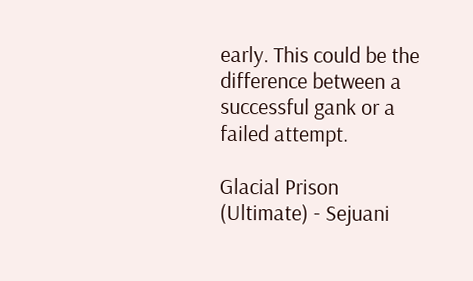early. This could be the difference between a successful gank or a failed attempt.

Glacial Prison (Ultimate) - Sejuani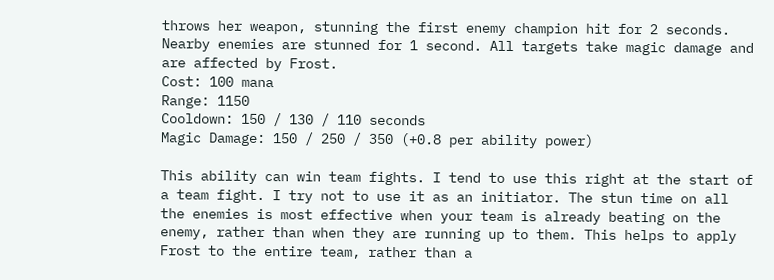throws her weapon, stunning the first enemy champion hit for 2 seconds. Nearby enemies are stunned for 1 second. All targets take magic damage and are affected by Frost.
Cost: 100 mana
Range: 1150
Cooldown: 150 / 130 / 110 seconds
Magic Damage: 150 / 250 / 350 (+0.8 per ability power)

This ability can win team fights. I tend to use this right at the start of a team fight. I try not to use it as an initiator. The stun time on all the enemies is most effective when your team is already beating on the enemy, rather than when they are running up to them. This helps to apply Frost to the entire team, rather than a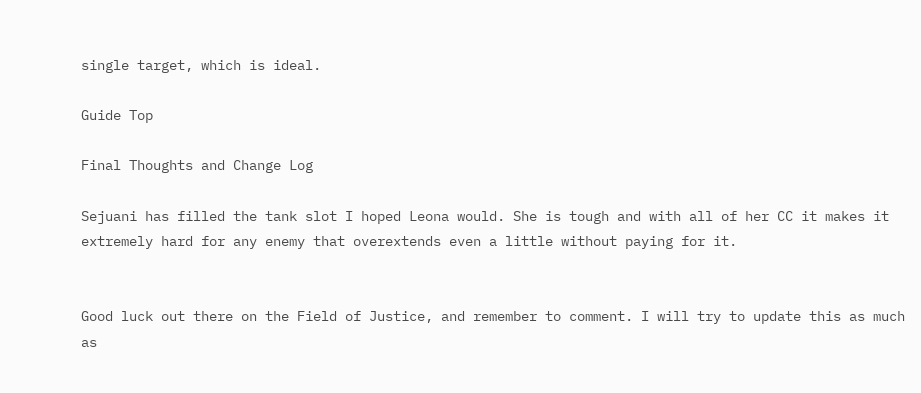single target, which is ideal.

Guide Top

Final Thoughts and Change Log

Sejuani has filled the tank slot I hoped Leona would. She is tough and with all of her CC it makes it extremely hard for any enemy that overextends even a little without paying for it.


Good luck out there on the Field of Justice, and remember to comment. I will try to update this as much as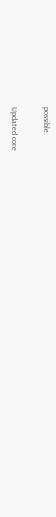possible.


Updated core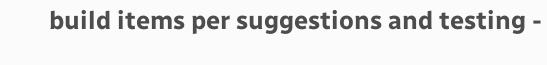build items per suggestions and testing -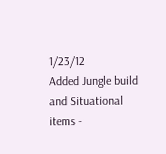1/23/12
Added Jungle build and Situational items -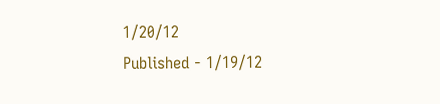1/20/12
Published - 1/19/12